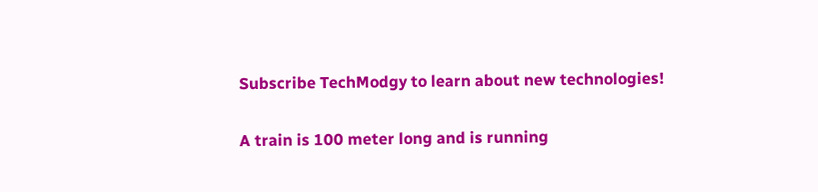Subscribe TechModgy to learn about new technologies!

A train is 100 meter long and is running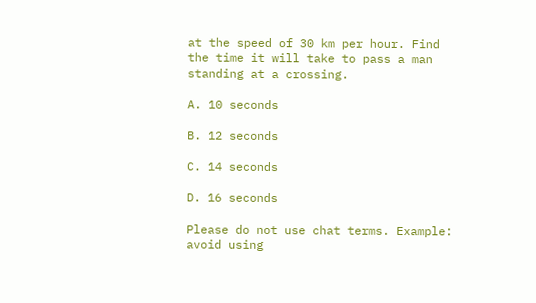at the speed of 30 km per hour. Find the time it will take to pass a man standing at a crossing.

A. 10 seconds

B. 12 seconds

C. 14 seconds

D. 16 seconds

Please do not use chat terms. Example: avoid using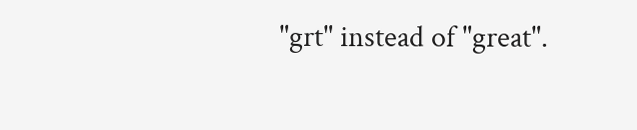"grt" instead of "great".